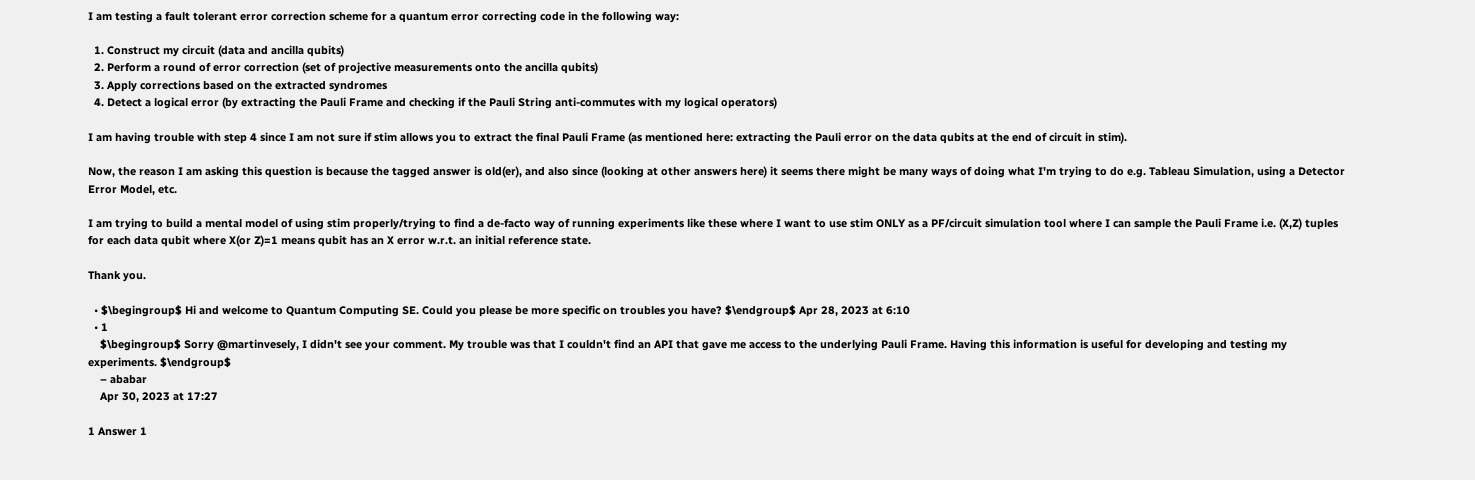I am testing a fault tolerant error correction scheme for a quantum error correcting code in the following way:

  1. Construct my circuit (data and ancilla qubits)
  2. Perform a round of error correction (set of projective measurements onto the ancilla qubits)
  3. Apply corrections based on the extracted syndromes
  4. Detect a logical error (by extracting the Pauli Frame and checking if the Pauli String anti-commutes with my logical operators)

I am having trouble with step 4 since I am not sure if stim allows you to extract the final Pauli Frame (as mentioned here: extracting the Pauli error on the data qubits at the end of circuit in stim).

Now, the reason I am asking this question is because the tagged answer is old(er), and also since (looking at other answers here) it seems there might be many ways of doing what I'm trying to do e.g. Tableau Simulation, using a Detector Error Model, etc.

I am trying to build a mental model of using stim properly/trying to find a de-facto way of running experiments like these where I want to use stim ONLY as a PF/circuit simulation tool where I can sample the Pauli Frame i.e. (X,Z) tuples for each data qubit where X(or Z)=1 means qubit has an X error w.r.t. an initial reference state.

Thank you.

  • $\begingroup$ Hi and welcome to Quantum Computing SE. Could you please be more specific on troubles you have? $\endgroup$ Apr 28, 2023 at 6:10
  • 1
    $\begingroup$ Sorry @martinvesely, I didn't see your comment. My trouble was that I couldn't find an API that gave me access to the underlying Pauli Frame. Having this information is useful for developing and testing my experiments. $\endgroup$
    – ababar
    Apr 30, 2023 at 17:27

1 Answer 1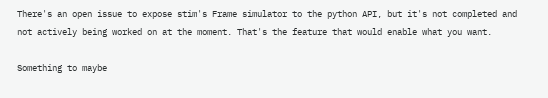There's an open issue to expose stim's Frame simulator to the python API, but it's not completed and not actively being worked on at the moment. That's the feature that would enable what you want.

Something to maybe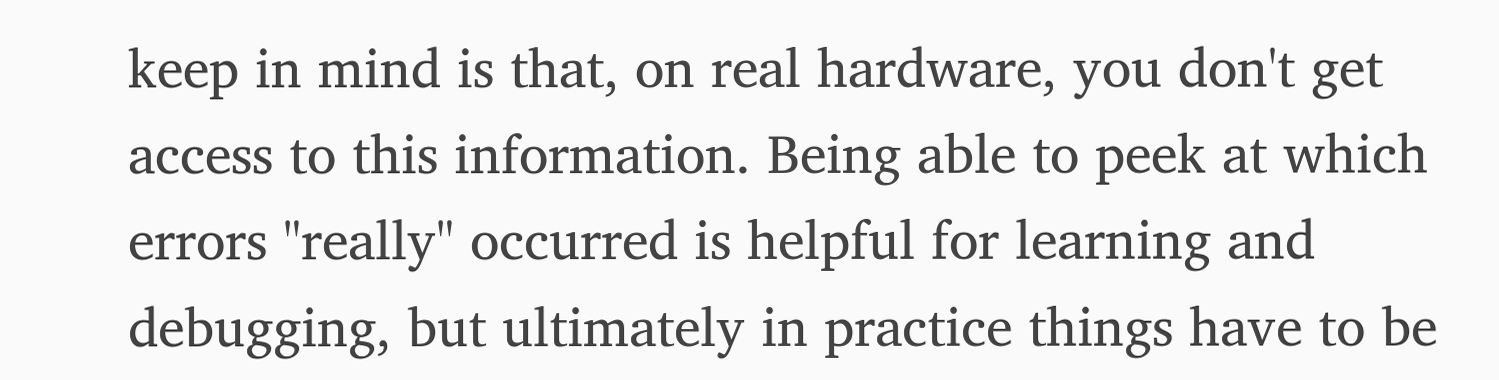keep in mind is that, on real hardware, you don't get access to this information. Being able to peek at which errors "really" occurred is helpful for learning and debugging, but ultimately in practice things have to be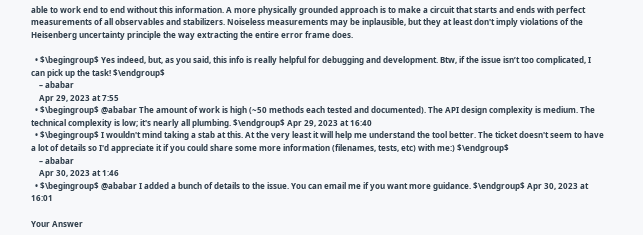able to work end to end without this information. A more physically grounded approach is to make a circuit that starts and ends with perfect measurements of all observables and stabilizers. Noiseless measurements may be inplausible, but they at least don't imply violations of the Heisenberg uncertainty principle the way extracting the entire error frame does.

  • $\begingroup$ Yes indeed, but, as you said, this info is really helpful for debugging and development. Btw, if the issue isn’t too complicated, I can pick up the task! $\endgroup$
    – ababar
    Apr 29, 2023 at 7:55
  • $\begingroup$ @ababar The amount of work is high (~50 methods each tested and documented). The API design complexity is medium. The technical complexity is low; it's nearly all plumbing. $\endgroup$ Apr 29, 2023 at 16:40
  • $\begingroup$ I wouldn't mind taking a stab at this. At the very least it will help me understand the tool better. The ticket doesn't seem to have a lot of details so I'd appreciate it if you could share some more information (filenames, tests, etc) with me:) $\endgroup$
    – ababar
    Apr 30, 2023 at 1:46
  • $\begingroup$ @ababar I added a bunch of details to the issue. You can email me if you want more guidance. $\endgroup$ Apr 30, 2023 at 16:01

Your Answer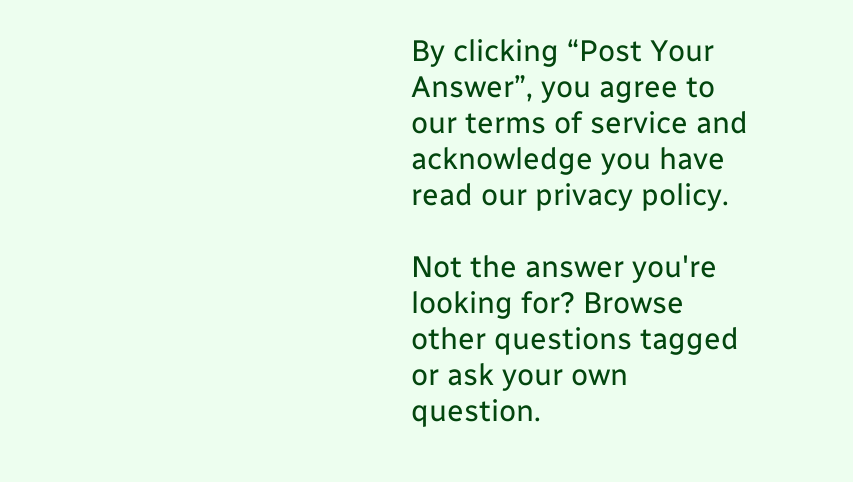By clicking “Post Your Answer”, you agree to our terms of service and acknowledge you have read our privacy policy.

Not the answer you're looking for? Browse other questions tagged or ask your own question.